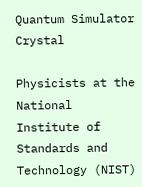Quantum Simulator Crystal

Physicists at the National Institute of Standards and Technology (NIST)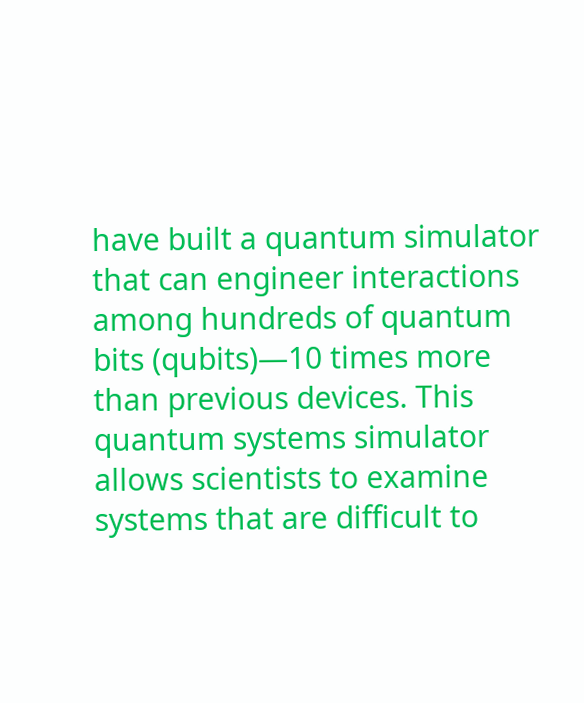have built a quantum simulator that can engineer interactions among hundreds of quantum bits (qubits)—10 times more than previous devices. This quantum systems simulator allows scientists to examine systems that are difficult to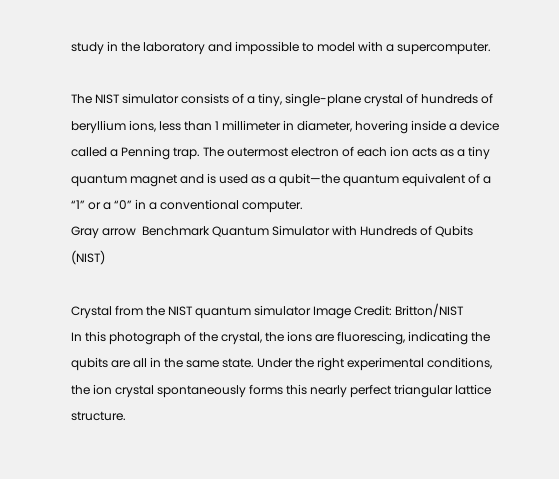study in the laboratory and impossible to model with a supercomputer.

The NIST simulator consists of a tiny, single-plane crystal of hundreds of beryllium ions, less than 1 millimeter in diameter, hovering inside a device called a Penning trap. The outermost electron of each ion acts as a tiny quantum magnet and is used as a qubit—the quantum equivalent of a “1” or a “0” in a conventional computer.
Gray arrow  Benchmark Quantum Simulator with Hundreds of Qubits (NIST)

Crystal from the NIST quantum simulator Image Credit: Britton/NIST
In this photograph of the crystal, the ions are fluorescing, indicating the qubits are all in the same state. Under the right experimental conditions, the ion crystal spontaneously forms this nearly perfect triangular lattice structure.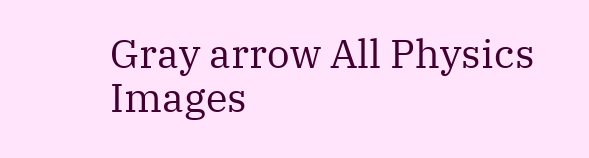Gray arrow All Physics Images